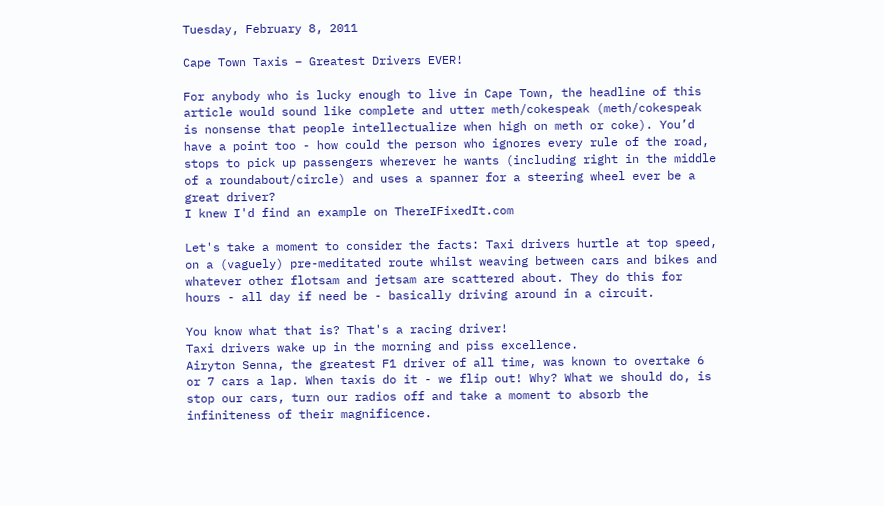Tuesday, February 8, 2011

Cape Town Taxis – Greatest Drivers EVER!

For anybody who is lucky enough to live in Cape Town, the headline of this article would sound like complete and utter meth/cokespeak (meth/cokespeak is nonsense that people intellectualize when high on meth or coke). You’d have a point too - how could the person who ignores every rule of the road, stops to pick up passengers wherever he wants (including right in the middle of a roundabout/circle) and uses a spanner for a steering wheel ever be a great driver?
I knew I'd find an example on ThereIFixedIt.com

Let's take a moment to consider the facts: Taxi drivers hurtle at top speed, on a (vaguely) pre-meditated route whilst weaving between cars and bikes and whatever other flotsam and jetsam are scattered about. They do this for hours - all day if need be - basically driving around in a circuit.

You know what that is? That's a racing driver!
Taxi drivers wake up in the morning and piss excellence.
Airyton Senna, the greatest F1 driver of all time, was known to overtake 6 or 7 cars a lap. When taxis do it - we flip out! Why? What we should do, is stop our cars, turn our radios off and take a moment to absorb the infiniteness of their magnificence.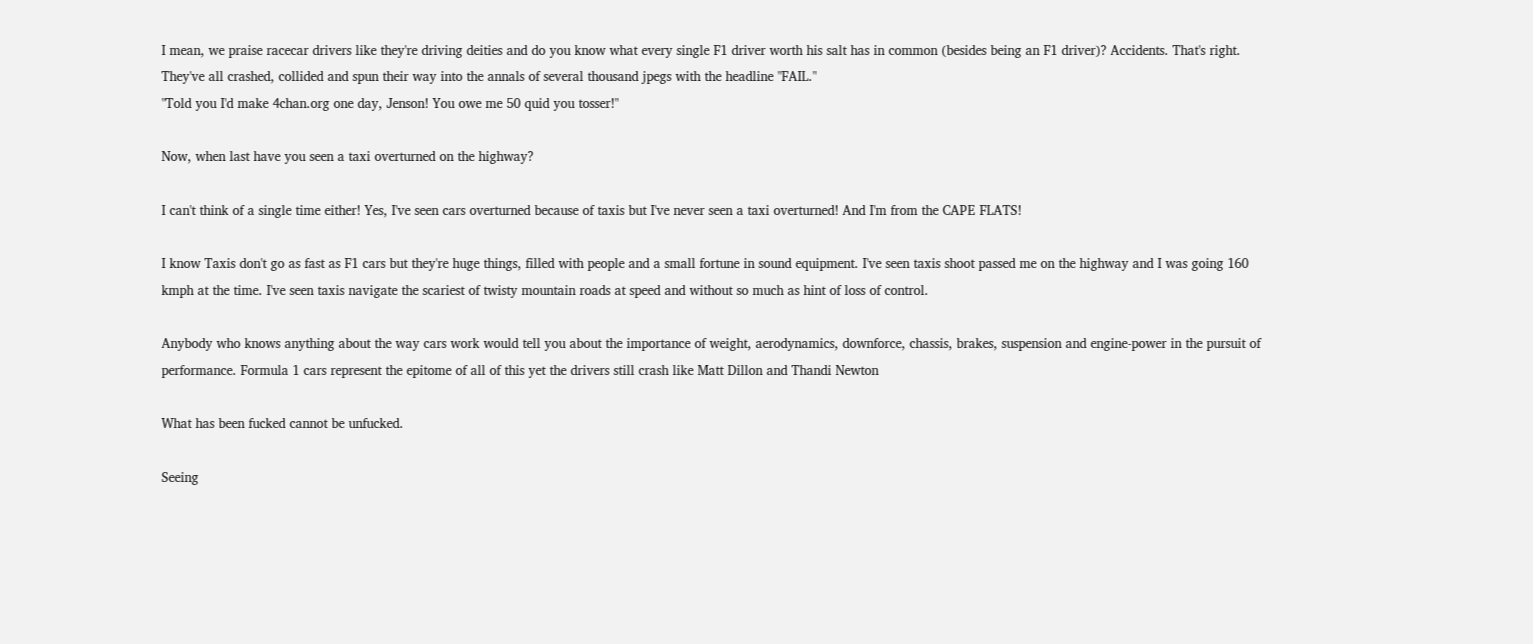I mean, we praise racecar drivers like they're driving deities and do you know what every single F1 driver worth his salt has in common (besides being an F1 driver)? Accidents. That's right. They've all crashed, collided and spun their way into the annals of several thousand jpegs with the headline "FAIL."
"Told you I'd make 4chan.org one day, Jenson! You owe me 50 quid you tosser!"

Now, when last have you seen a taxi overturned on the highway?

I can't think of a single time either! Yes, I've seen cars overturned because of taxis but I've never seen a taxi overturned! And I'm from the CAPE FLATS!

I know Taxis don't go as fast as F1 cars but they're huge things, filled with people and a small fortune in sound equipment. I've seen taxis shoot passed me on the highway and I was going 160 kmph at the time. I've seen taxis navigate the scariest of twisty mountain roads at speed and without so much as hint of loss of control.

Anybody who knows anything about the way cars work would tell you about the importance of weight, aerodynamics, downforce, chassis, brakes, suspension and engine-power in the pursuit of performance. Formula 1 cars represent the epitome of all of this yet the drivers still crash like Matt Dillon and Thandi Newton

What has been fucked cannot be unfucked.

Seeing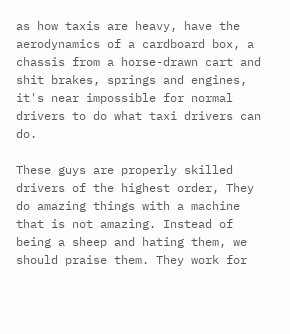as how taxis are heavy, have the aerodynamics of a cardboard box, a chassis from a horse-drawn cart and shit brakes, springs and engines, it's near impossible for normal drivers to do what taxi drivers can do.

These guys are properly skilled drivers of the highest order, They do amazing things with a machine that is not amazing. Instead of being a sheep and hating them, we should praise them. They work for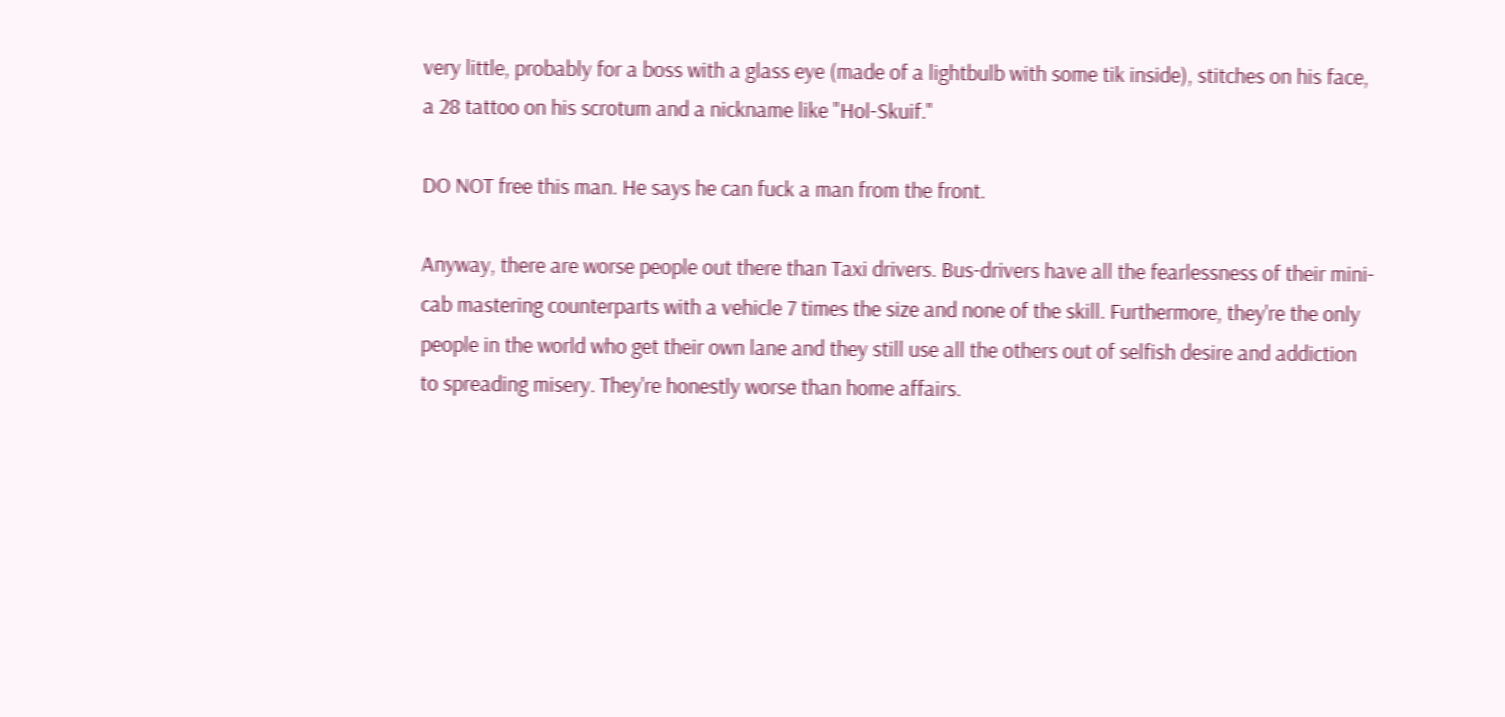very little, probably for a boss with a glass eye (made of a lightbulb with some tik inside), stitches on his face, a 28 tattoo on his scrotum and a nickname like "Hol-Skuif."

DO NOT free this man. He says he can fuck a man from the front.

Anyway, there are worse people out there than Taxi drivers. Bus-drivers have all the fearlessness of their mini-cab mastering counterparts with a vehicle 7 times the size and none of the skill. Furthermore, they're the only people in the world who get their own lane and they still use all the others out of selfish desire and addiction to spreading misery. They're honestly worse than home affairs.